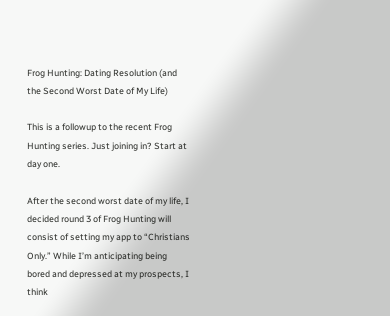Frog Hunting: Dating Resolution (and the Second Worst Date of My Life)

This is a followup to the recent Frog Hunting series. Just joining in? Start at day one.

After the second worst date of my life, I decided round 3 of Frog Hunting will consist of setting my app to “Christians Only.” While I’m anticipating being bored and depressed at my prospects, I think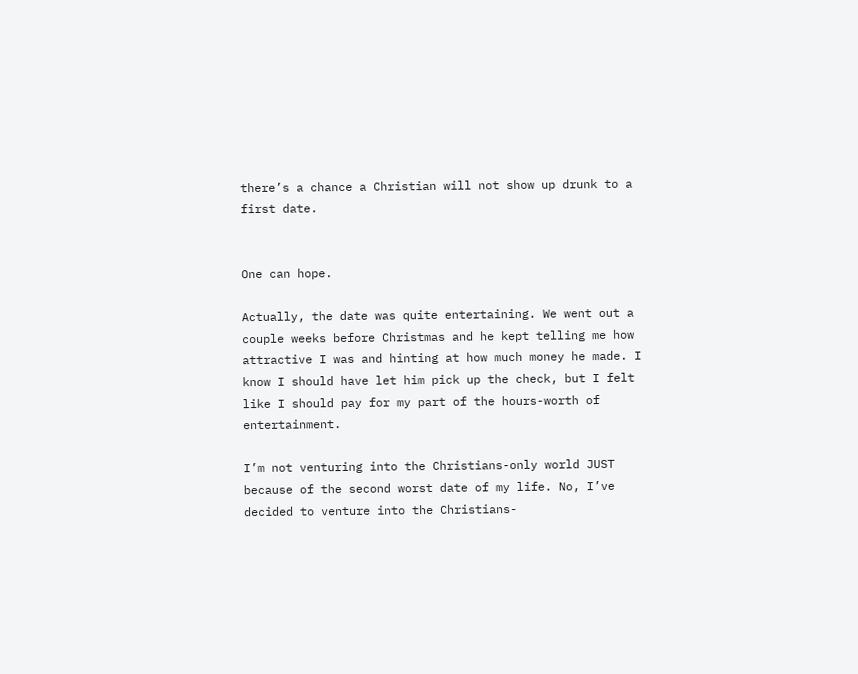there’s a chance a Christian will not show up drunk to a first date.


One can hope.

Actually, the date was quite entertaining. We went out a couple weeks before Christmas and he kept telling me how attractive I was and hinting at how much money he made. I know I should have let him pick up the check, but I felt like I should pay for my part of the hours-worth of entertainment.

I’m not venturing into the Christians-only world JUST because of the second worst date of my life. No, I’ve decided to venture into the Christians-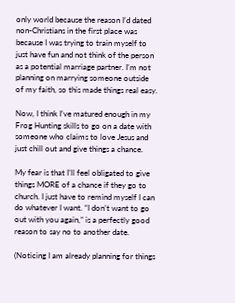only world because the reason I’d dated non-Christians in the first place was because I was trying to train myself to just have fun and not think of the person as a potential marriage partner. I’m not planning on marrying someone outside of my faith, so this made things real easy.

Now, I think I’ve matured enough in my Frog Hunting skills to go on a date with someone who claims to love Jesus and just chill out and give things a chance.

My fear is that I’ll feel obligated to give things MORE of a chance if they go to church. I just have to remind myself I can do whatever I want. “I don’t want to go out with you again,” is a perfectly good reason to say no to another date.

(Noticing I am already planning for things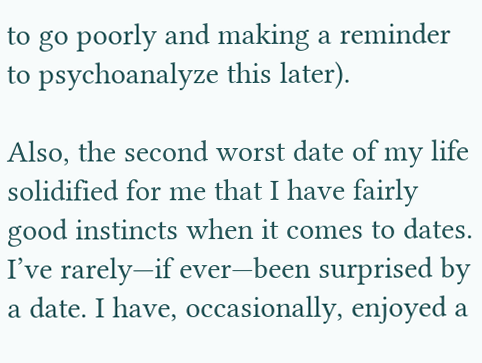to go poorly and making a reminder to psychoanalyze this later).

Also, the second worst date of my life solidified for me that I have fairly good instincts when it comes to dates. I’ve rarely—if ever—been surprised by a date. I have, occasionally, enjoyed a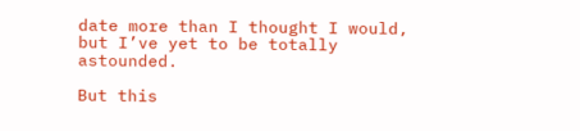date more than I thought I would, but I’ve yet to be totally astounded.

But this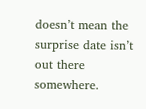doesn’t mean the surprise date isn’t out there somewhere.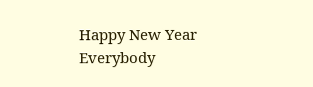Happy New Year Everybody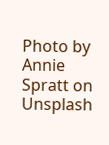Photo by Annie Spratt on Unsplash